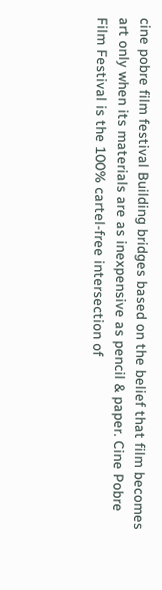cine pobre film festival Building bridges based on the belief that film becomes art only when its materials are as inexpensive as pencil & paper. Cine Pobre Film Festival is the 100% cartel-free intersection of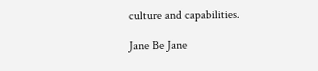culture and capabilities.

Jane Be Jane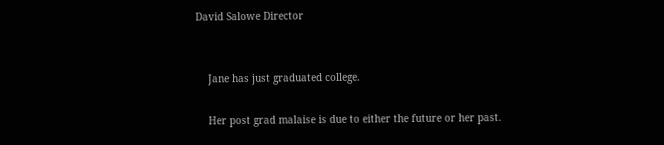David Salowe Director


    Jane has just graduated college.

    Her post grad malaise is due to either the future or her past.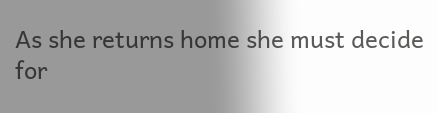As she returns home she must decide for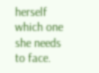herself which one she needs to face.